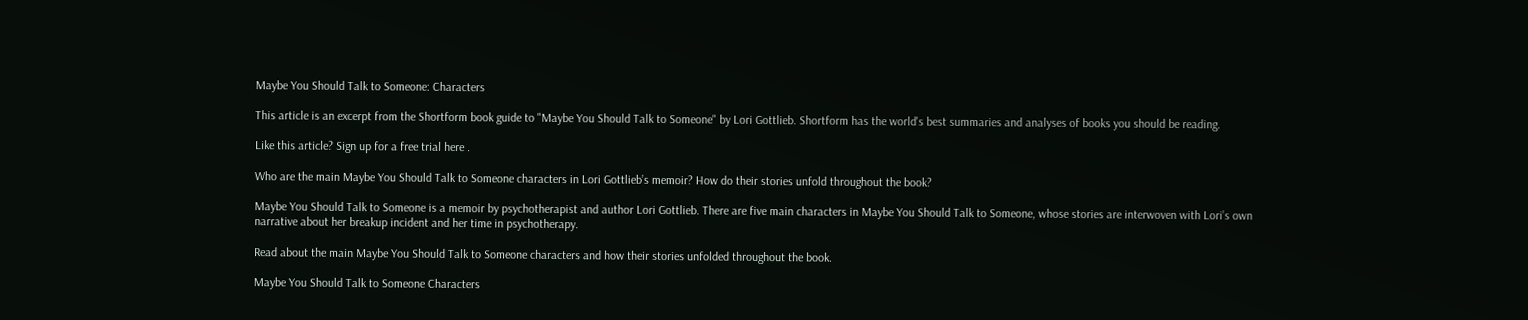Maybe You Should Talk to Someone: Characters

This article is an excerpt from the Shortform book guide to "Maybe You Should Talk to Someone" by Lori Gottlieb. Shortform has the world's best summaries and analyses of books you should be reading.

Like this article? Sign up for a free trial here .

Who are the main Maybe You Should Talk to Someone characters in Lori Gottlieb’s memoir? How do their stories unfold throughout the book?

Maybe You Should Talk to Someone is a memoir by psychotherapist and author Lori Gottlieb. There are five main characters in Maybe You Should Talk to Someone, whose stories are interwoven with Lori’s own narrative about her breakup incident and her time in psychotherapy.

Read about the main Maybe You Should Talk to Someone characters and how their stories unfolded throughout the book.

Maybe You Should Talk to Someone Characters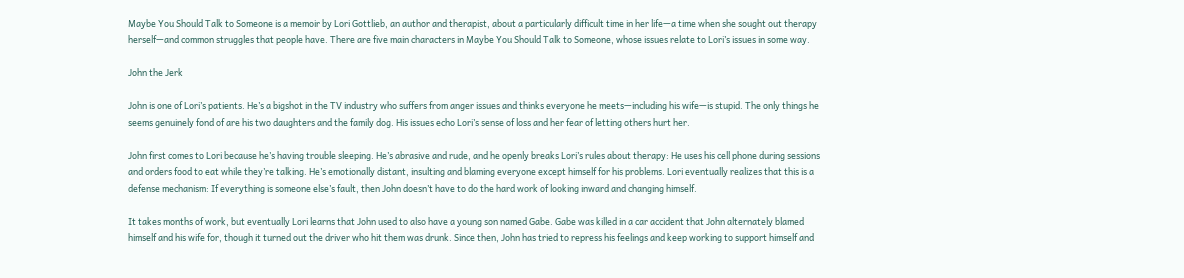Maybe You Should Talk to Someone is a memoir by Lori Gottlieb, an author and therapist, about a particularly difficult time in her life—a time when she sought out therapy herself—and common struggles that people have. There are five main characters in Maybe You Should Talk to Someone, whose issues relate to Lori’s issues in some way.

John the Jerk

John is one of Lori’s patients. He’s a bigshot in the TV industry who suffers from anger issues and thinks everyone he meets—including his wife—is stupid. The only things he seems genuinely fond of are his two daughters and the family dog. His issues echo Lori’s sense of loss and her fear of letting others hurt her.

John first comes to Lori because he’s having trouble sleeping. He’s abrasive and rude, and he openly breaks Lori’s rules about therapy: He uses his cell phone during sessions and orders food to eat while they’re talking. He’s emotionally distant, insulting and blaming everyone except himself for his problems. Lori eventually realizes that this is a defense mechanism: If everything is someone else’s fault, then John doesn’t have to do the hard work of looking inward and changing himself.

It takes months of work, but eventually Lori learns that John used to also have a young son named Gabe. Gabe was killed in a car accident that John alternately blamed himself and his wife for, though it turned out the driver who hit them was drunk. Since then, John has tried to repress his feelings and keep working to support himself and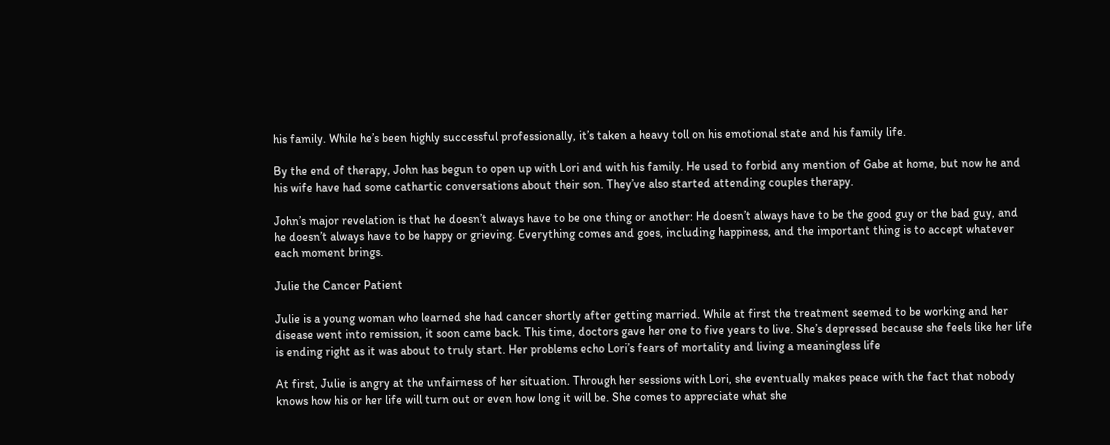his family. While he’s been highly successful professionally, it’s taken a heavy toll on his emotional state and his family life.

By the end of therapy, John has begun to open up with Lori and with his family. He used to forbid any mention of Gabe at home, but now he and his wife have had some cathartic conversations about their son. They’ve also started attending couples therapy.

John’s major revelation is that he doesn’t always have to be one thing or another: He doesn’t always have to be the good guy or the bad guy, and he doesn’t always have to be happy or grieving. Everything comes and goes, including happiness, and the important thing is to accept whatever each moment brings.

Julie the Cancer Patient

Julie is a young woman who learned she had cancer shortly after getting married. While at first the treatment seemed to be working and her disease went into remission, it soon came back. This time, doctors gave her one to five years to live. She’s depressed because she feels like her life is ending right as it was about to truly start. Her problems echo Lori’s fears of mortality and living a meaningless life

At first, Julie is angry at the unfairness of her situation. Through her sessions with Lori, she eventually makes peace with the fact that nobody knows how his or her life will turn out or even how long it will be. She comes to appreciate what she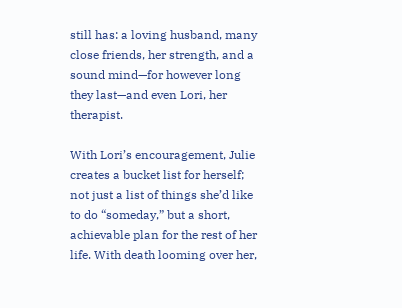still has: a loving husband, many close friends, her strength, and a sound mind—for however long they last—and even Lori, her therapist.

With Lori’s encouragement, Julie creates a bucket list for herself; not just a list of things she’d like to do “someday,” but a short, achievable plan for the rest of her life. With death looming over her,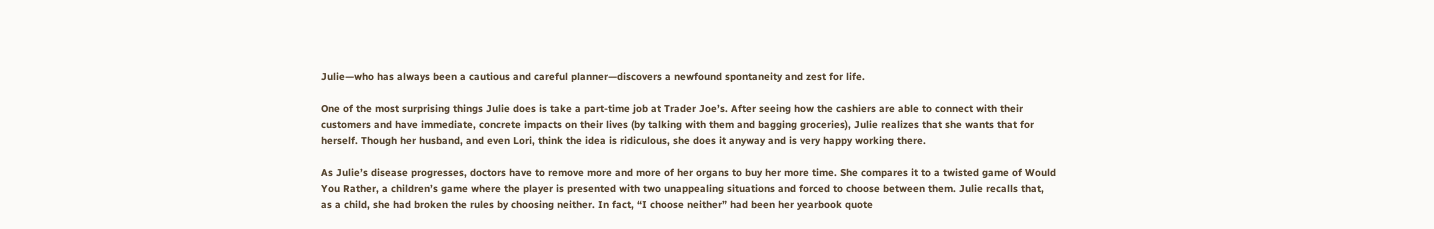Julie—who has always been a cautious and careful planner—discovers a newfound spontaneity and zest for life.

One of the most surprising things Julie does is take a part-time job at Trader Joe’s. After seeing how the cashiers are able to connect with their customers and have immediate, concrete impacts on their lives (by talking with them and bagging groceries), Julie realizes that she wants that for herself. Though her husband, and even Lori, think the idea is ridiculous, she does it anyway and is very happy working there.

As Julie’s disease progresses, doctors have to remove more and more of her organs to buy her more time. She compares it to a twisted game of Would You Rather, a children’s game where the player is presented with two unappealing situations and forced to choose between them. Julie recalls that, as a child, she had broken the rules by choosing neither. In fact, “I choose neither” had been her yearbook quote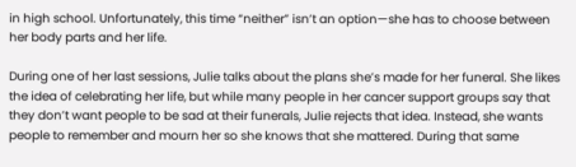in high school. Unfortunately, this time “neither” isn’t an option—she has to choose between her body parts and her life.

During one of her last sessions, Julie talks about the plans she’s made for her funeral. She likes the idea of celebrating her life, but while many people in her cancer support groups say that they don’t want people to be sad at their funerals, Julie rejects that idea. Instead, she wants people to remember and mourn her so she knows that she mattered. During that same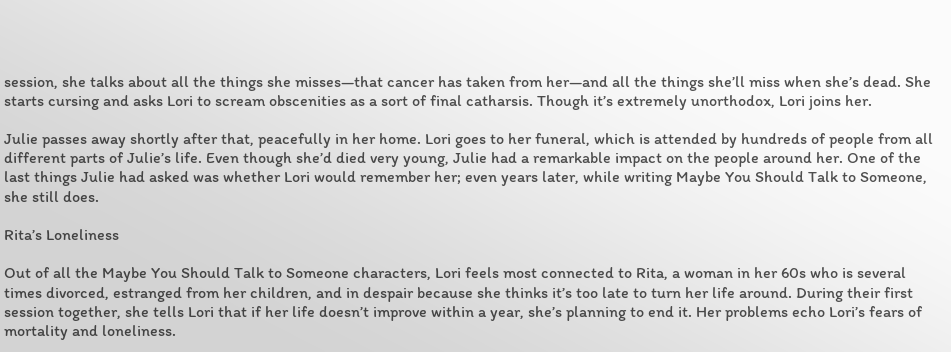session, she talks about all the things she misses—that cancer has taken from her—and all the things she’ll miss when she’s dead. She starts cursing and asks Lori to scream obscenities as a sort of final catharsis. Though it’s extremely unorthodox, Lori joins her.

Julie passes away shortly after that, peacefully in her home. Lori goes to her funeral, which is attended by hundreds of people from all different parts of Julie’s life. Even though she’d died very young, Julie had a remarkable impact on the people around her. One of the last things Julie had asked was whether Lori would remember her; even years later, while writing Maybe You Should Talk to Someone, she still does.

Rita’s Loneliness

Out of all the Maybe You Should Talk to Someone characters, Lori feels most connected to Rita, a woman in her 60s who is several times divorced, estranged from her children, and in despair because she thinks it’s too late to turn her life around. During their first session together, she tells Lori that if her life doesn’t improve within a year, she’s planning to end it. Her problems echo Lori’s fears of mortality and loneliness.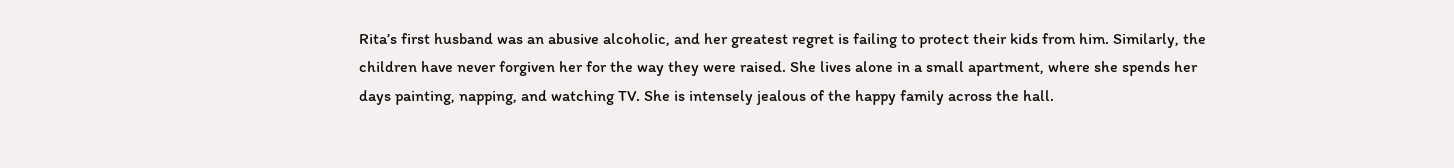Rita’s first husband was an abusive alcoholic, and her greatest regret is failing to protect their kids from him. Similarly, the children have never forgiven her for the way they were raised. She lives alone in a small apartment, where she spends her days painting, napping, and watching TV. She is intensely jealous of the happy family across the hall.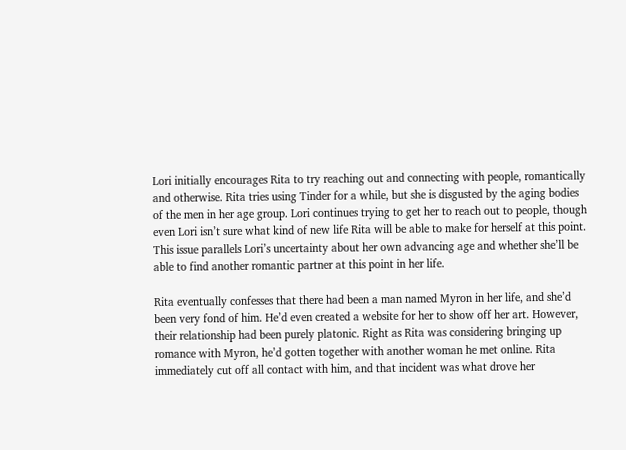Lori initially encourages Rita to try reaching out and connecting with people, romantically and otherwise. Rita tries using Tinder for a while, but she is disgusted by the aging bodies of the men in her age group. Lori continues trying to get her to reach out to people, though even Lori isn’t sure what kind of new life Rita will be able to make for herself at this point. This issue parallels Lori’s uncertainty about her own advancing age and whether she’ll be able to find another romantic partner at this point in her life.

Rita eventually confesses that there had been a man named Myron in her life, and she’d been very fond of him. He’d even created a website for her to show off her art. However, their relationship had been purely platonic. Right as Rita was considering bringing up romance with Myron, he’d gotten together with another woman he met online. Rita immediately cut off all contact with him, and that incident was what drove her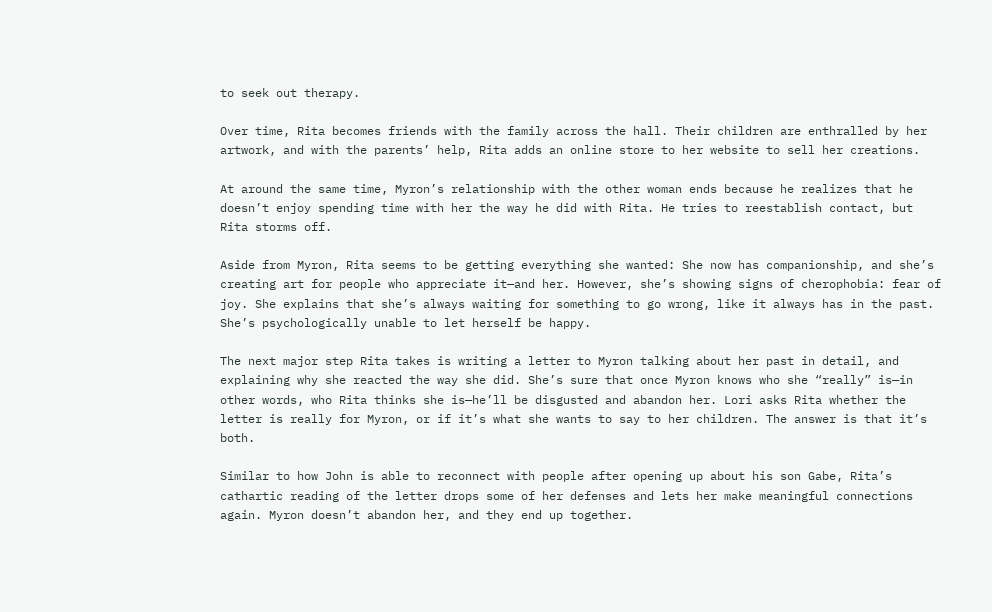to seek out therapy.

Over time, Rita becomes friends with the family across the hall. Their children are enthralled by her artwork, and with the parents’ help, Rita adds an online store to her website to sell her creations.

At around the same time, Myron’s relationship with the other woman ends because he realizes that he doesn’t enjoy spending time with her the way he did with Rita. He tries to reestablish contact, but Rita storms off.

Aside from Myron, Rita seems to be getting everything she wanted: She now has companionship, and she’s creating art for people who appreciate it—and her. However, she’s showing signs of cherophobia: fear of joy. She explains that she’s always waiting for something to go wrong, like it always has in the past. She’s psychologically unable to let herself be happy.

The next major step Rita takes is writing a letter to Myron talking about her past in detail, and explaining why she reacted the way she did. She’s sure that once Myron knows who she “really” is—in other words, who Rita thinks she is—he’ll be disgusted and abandon her. Lori asks Rita whether the letter is really for Myron, or if it’s what she wants to say to her children. The answer is that it’s both.

Similar to how John is able to reconnect with people after opening up about his son Gabe, Rita’s cathartic reading of the letter drops some of her defenses and lets her make meaningful connections again. Myron doesn’t abandon her, and they end up together.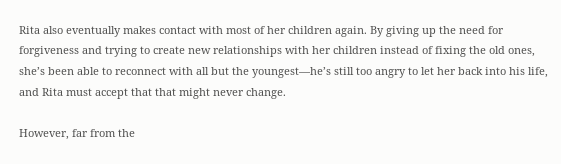Rita also eventually makes contact with most of her children again. By giving up the need for forgiveness and trying to create new relationships with her children instead of fixing the old ones, she’s been able to reconnect with all but the youngest—he’s still too angry to let her back into his life, and Rita must accept that that might never change.

However, far from the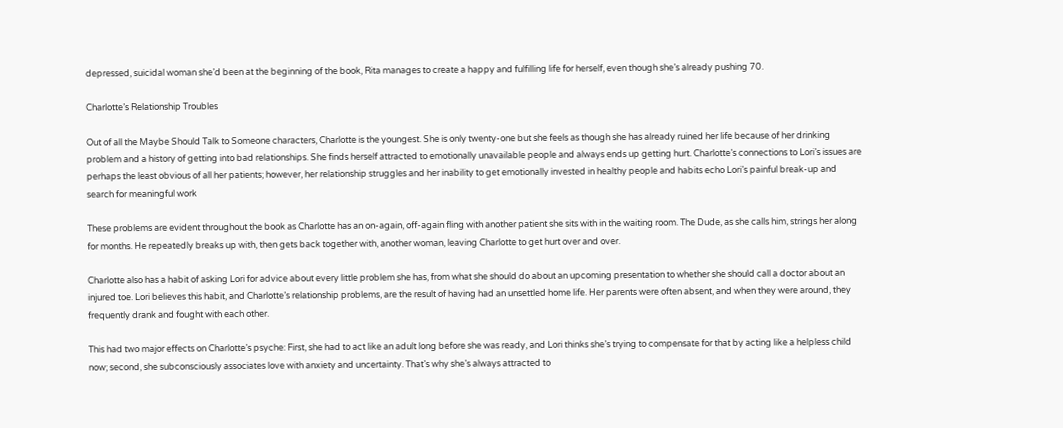depressed, suicidal woman she’d been at the beginning of the book, Rita manages to create a happy and fulfilling life for herself, even though she’s already pushing 70.

Charlotte’s Relationship Troubles

Out of all the Maybe Should Talk to Someone characters, Charlotte is the youngest. She is only twenty-one but she feels as though she has already ruined her life because of her drinking problem and a history of getting into bad relationships. She finds herself attracted to emotionally unavailable people and always ends up getting hurt. Charlotte’s connections to Lori’s issues are perhaps the least obvious of all her patients; however, her relationship struggles and her inability to get emotionally invested in healthy people and habits echo Lori’s painful break-up and search for meaningful work

These problems are evident throughout the book as Charlotte has an on-again, off-again fling with another patient she sits with in the waiting room. The Dude, as she calls him, strings her along for months. He repeatedly breaks up with, then gets back together with, another woman, leaving Charlotte to get hurt over and over.

Charlotte also has a habit of asking Lori for advice about every little problem she has, from what she should do about an upcoming presentation to whether she should call a doctor about an injured toe. Lori believes this habit, and Charlotte’s relationship problems, are the result of having had an unsettled home life. Her parents were often absent, and when they were around, they frequently drank and fought with each other.

This had two major effects on Charlotte’s psyche: First, she had to act like an adult long before she was ready, and Lori thinks she’s trying to compensate for that by acting like a helpless child now; second, she subconsciously associates love with anxiety and uncertainty. That’s why she’s always attracted to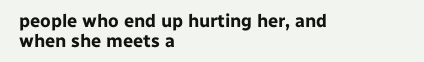people who end up hurting her, and when she meets a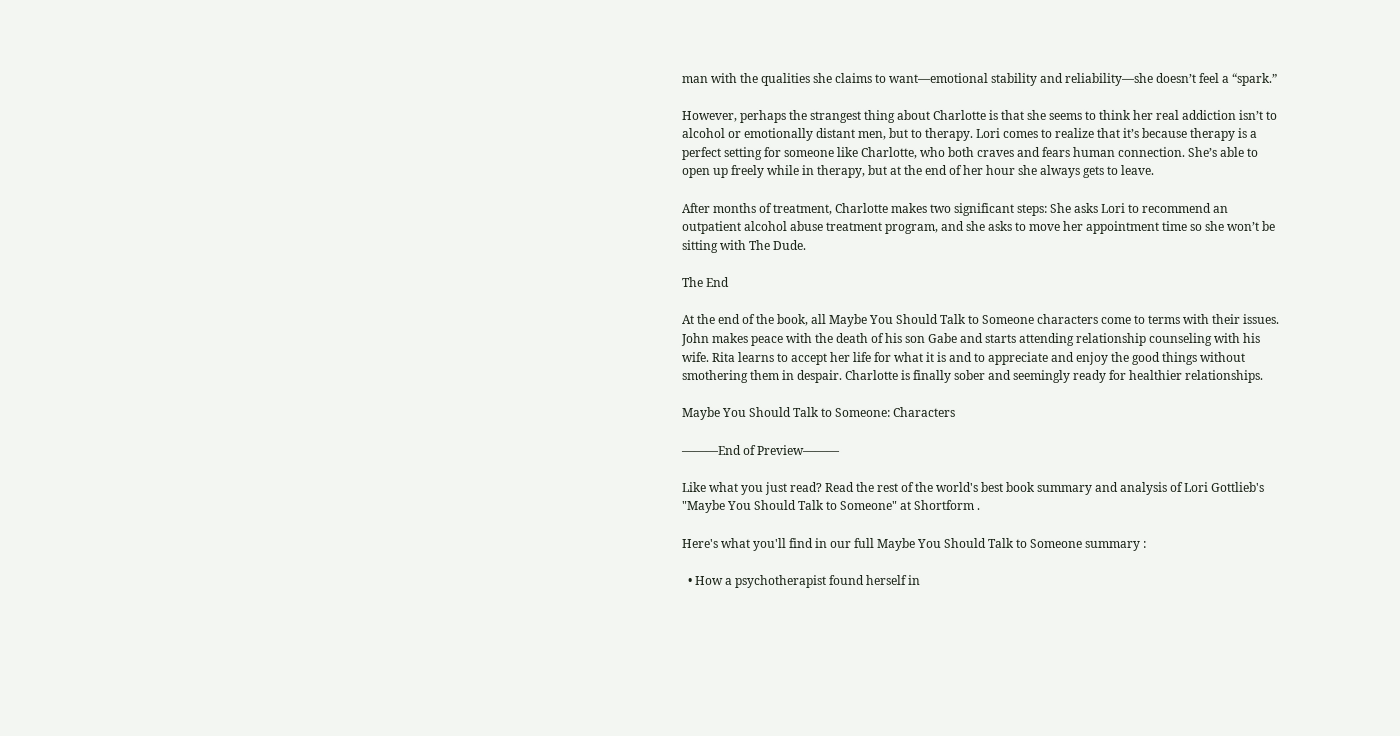man with the qualities she claims to want—emotional stability and reliability—she doesn’t feel a “spark.”

However, perhaps the strangest thing about Charlotte is that she seems to think her real addiction isn’t to alcohol or emotionally distant men, but to therapy. Lori comes to realize that it’s because therapy is a perfect setting for someone like Charlotte, who both craves and fears human connection. She’s able to open up freely while in therapy, but at the end of her hour she always gets to leave.

After months of treatment, Charlotte makes two significant steps: She asks Lori to recommend an outpatient alcohol abuse treatment program, and she asks to move her appointment time so she won’t be sitting with The Dude.

The End

At the end of the book, all Maybe You Should Talk to Someone characters come to terms with their issues. John makes peace with the death of his son Gabe and starts attending relationship counseling with his wife. Rita learns to accept her life for what it is and to appreciate and enjoy the good things without smothering them in despair. Charlotte is finally sober and seemingly ready for healthier relationships.

Maybe You Should Talk to Someone: Characters

———End of Preview———

Like what you just read? Read the rest of the world's best book summary and analysis of Lori Gottlieb's "Maybe You Should Talk to Someone" at Shortform .

Here's what you'll find in our full Maybe You Should Talk to Someone summary :

  • How a psychotherapist found herself in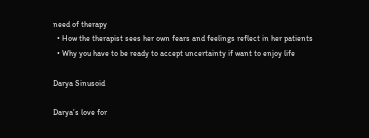need of therapy
  • How the therapist sees her own fears and feelings reflect in her patients
  • Why you have to be ready to accept uncertainty if want to enjoy life

Darya Sinusoid

Darya’s love for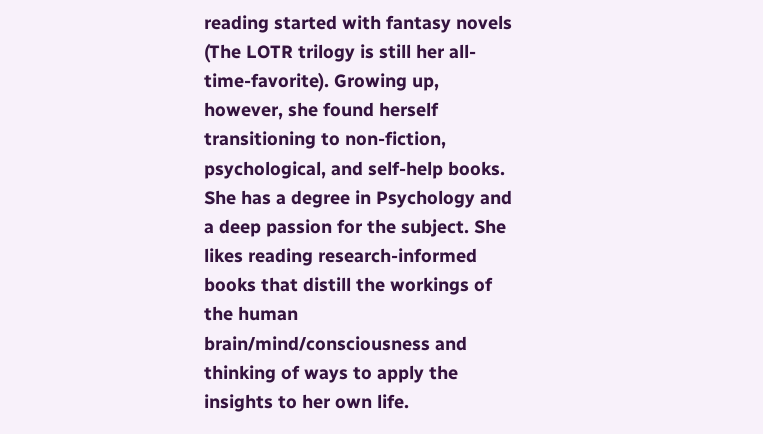reading started with fantasy novels (The LOTR trilogy is still her all-time-favorite). Growing up, however, she found herself transitioning to non-fiction, psychological, and self-help books. She has a degree in Psychology and a deep passion for the subject. She likes reading research-informed books that distill the workings of the human brain/mind/consciousness and thinking of ways to apply the insights to her own life.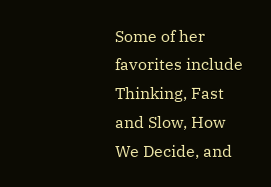Some of her favorites include Thinking, Fast and Slow, How We Decide, and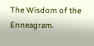The Wisdom of the Enneagram.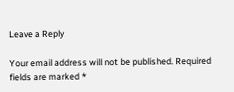Leave a Reply

Your email address will not be published. Required fields are marked *